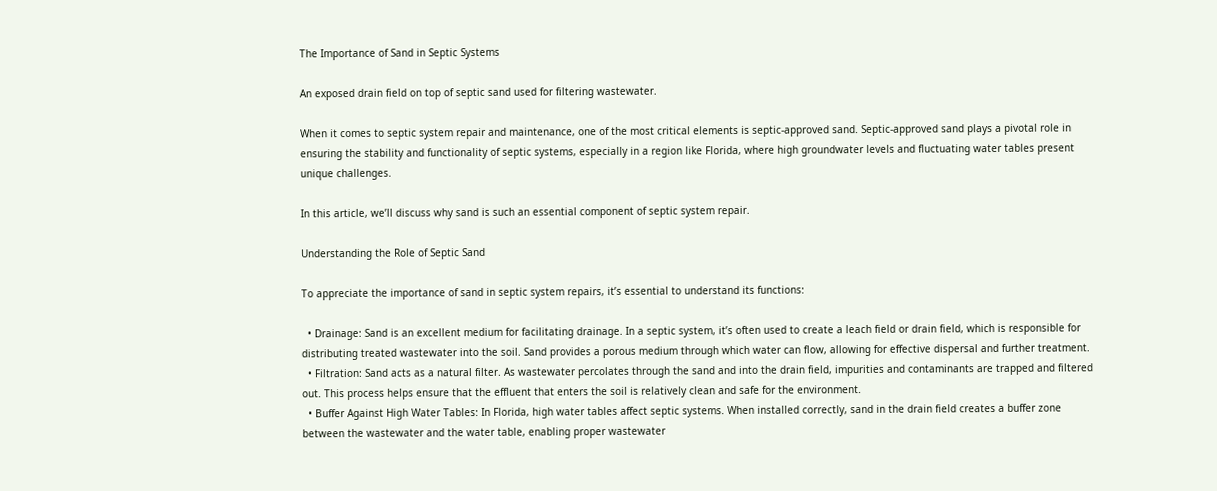The Importance of Sand in Septic Systems

An exposed drain field on top of septic sand used for filtering wastewater.

When it comes to septic system repair and maintenance, one of the most critical elements is septic-approved sand. Septic-approved sand plays a pivotal role in ensuring the stability and functionality of septic systems, especially in a region like Florida, where high groundwater levels and fluctuating water tables present unique challenges.

In this article, we’ll discuss why sand is such an essential component of septic system repair.

Understanding the Role of Septic Sand

To appreciate the importance of sand in septic system repairs, it’s essential to understand its functions:

  • Drainage: Sand is an excellent medium for facilitating drainage. In a septic system, it’s often used to create a leach field or drain field, which is responsible for distributing treated wastewater into the soil. Sand provides a porous medium through which water can flow, allowing for effective dispersal and further treatment.
  • Filtration: Sand acts as a natural filter. As wastewater percolates through the sand and into the drain field, impurities and contaminants are trapped and filtered out. This process helps ensure that the effluent that enters the soil is relatively clean and safe for the environment.
  • Buffer Against High Water Tables: In Florida, high water tables affect septic systems. When installed correctly, sand in the drain field creates a buffer zone between the wastewater and the water table, enabling proper wastewater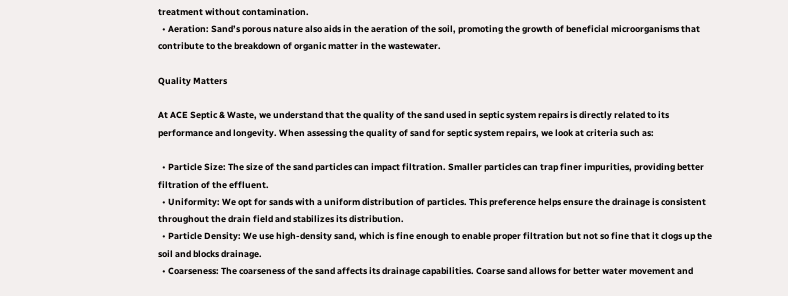treatment without contamination.
  • Aeration: Sand’s porous nature also aids in the aeration of the soil, promoting the growth of beneficial microorganisms that contribute to the breakdown of organic matter in the wastewater.

Quality Matters

At ACE Septic & Waste, we understand that the quality of the sand used in septic system repairs is directly related to its performance and longevity. When assessing the quality of sand for septic system repairs, we look at criteria such as:

  • Particle Size: The size of the sand particles can impact filtration. Smaller particles can trap finer impurities, providing better filtration of the effluent.
  • Uniformity: We opt for sands with a uniform distribution of particles. This preference helps ensure the drainage is consistent throughout the drain field and stabilizes its distribution.
  • Particle Density: We use high-density sand, which is fine enough to enable proper filtration but not so fine that it clogs up the soil and blocks drainage.
  • Coarseness: The coarseness of the sand affects its drainage capabilities. Coarse sand allows for better water movement and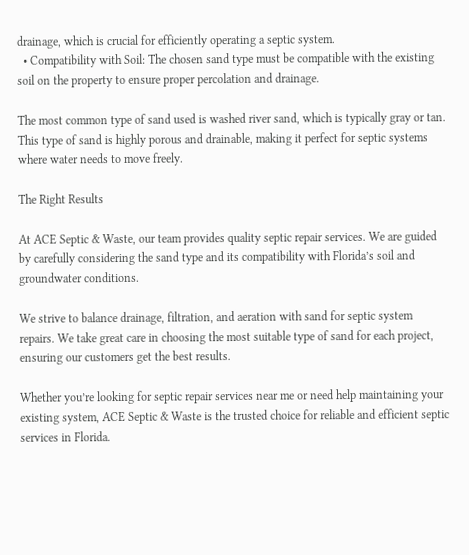drainage, which is crucial for efficiently operating a septic system.
  • Compatibility with Soil: The chosen sand type must be compatible with the existing soil on the property to ensure proper percolation and drainage.

The most common type of sand used is washed river sand, which is typically gray or tan. This type of sand is highly porous and drainable, making it perfect for septic systems where water needs to move freely.

The Right Results

At ACE Septic & Waste, our team provides quality septic repair services. We are guided by carefully considering the sand type and its compatibility with Florida’s soil and groundwater conditions.

We strive to balance drainage, filtration, and aeration with sand for septic system repairs. We take great care in choosing the most suitable type of sand for each project, ensuring our customers get the best results.

Whether you’re looking for septic repair services near me or need help maintaining your existing system, ACE Septic & Waste is the trusted choice for reliable and efficient septic services in Florida.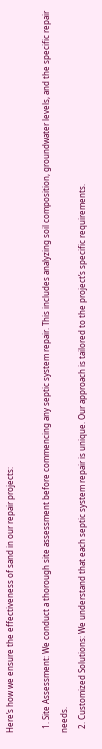Here’s how we ensure the effectiveness of sand in our repair projects:

  1. Site Assessment: We conduct a thorough site assessment before commencing any septic system repair. This includes analyzing soil composition, groundwater levels, and the specific repair needs.
  2. Customized Solutions: We understand that each septic system repair is unique. Our approach is tailored to the project’s specific requirements.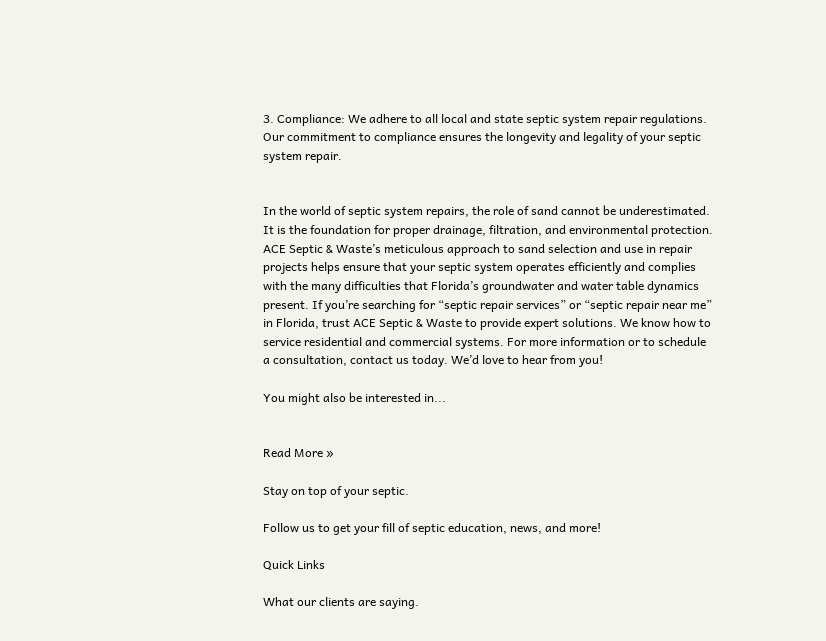3. Compliance: We adhere to all local and state septic system repair regulations. Our commitment to compliance ensures the longevity and legality of your septic system repair.


In the world of septic system repairs, the role of sand cannot be underestimated. It is the foundation for proper drainage, filtration, and environmental protection. ACE Septic & Waste’s meticulous approach to sand selection and use in repair projects helps ensure that your septic system operates efficiently and complies with the many difficulties that Florida’s groundwater and water table dynamics present. If you’re searching for “septic repair services” or “septic repair near me” in Florida, trust ACE Septic & Waste to provide expert solutions. We know how to service residential and commercial systems. For more information or to schedule a consultation, contact us today. We’d love to hear from you!

You might also be interested in...


Read More »

Stay on top of your septic.

Follow us to get your fill of septic education, news, and more!

Quick Links

What our clients are saying.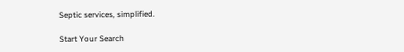Septic services, simplified.

Start Your Search